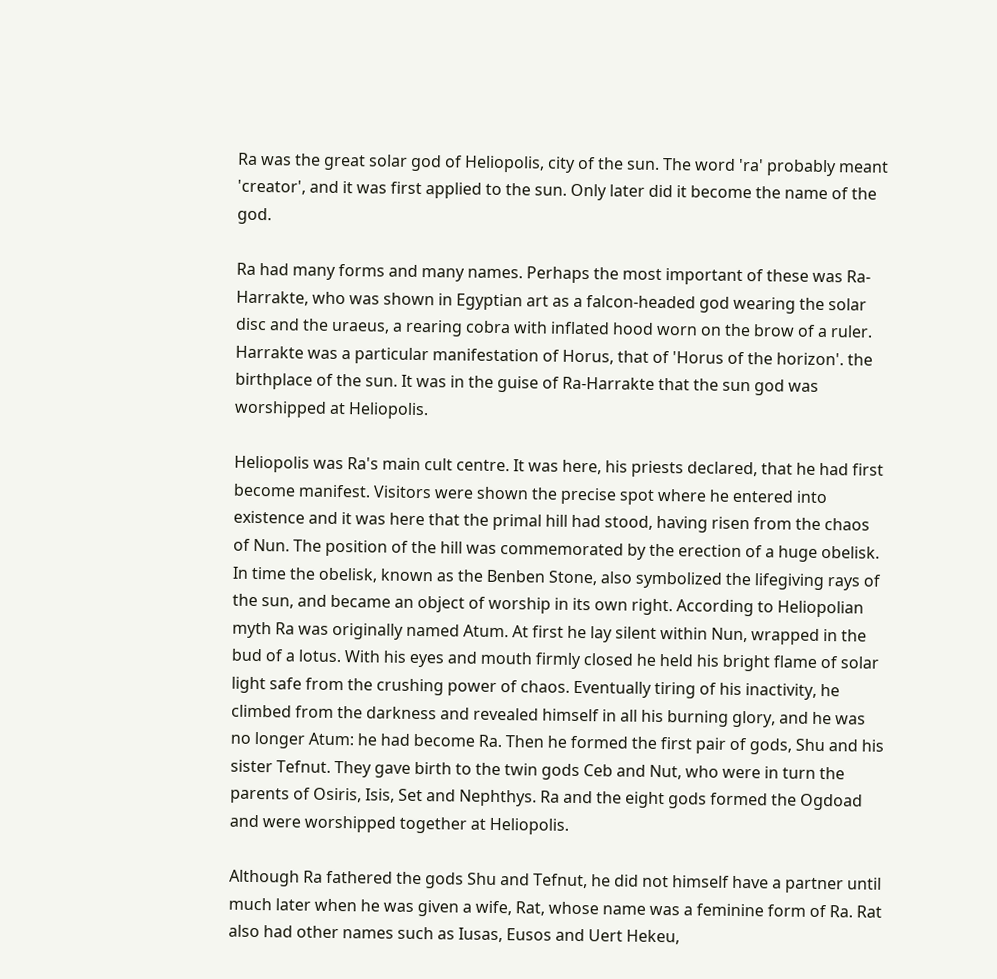Ra was the great solar god of Heliopolis, city of the sun. The word 'ra' probably meant 'creator', and it was first applied to the sun. Only later did it become the name of the god.

Ra had many forms and many names. Perhaps the most important of these was Ra-Harrakte, who was shown in Egyptian art as a falcon-headed god wearing the solar disc and the uraeus, a rearing cobra with inflated hood worn on the brow of a ruler. Harrakte was a particular manifestation of Horus, that of 'Horus of the horizon'. the birthplace of the sun. It was in the guise of Ra-Harrakte that the sun god was worshipped at Heliopolis.

Heliopolis was Ra's main cult centre. It was here, his priests declared, that he had first become manifest. Visitors were shown the precise spot where he entered into existence and it was here that the primal hill had stood, having risen from the chaos of Nun. The position of the hill was commemorated by the erection of a huge obelisk. In time the obelisk, known as the Benben Stone, also symbolized the lifegiving rays of the sun, and became an object of worship in its own right. According to Heliopolian myth Ra was originally named Atum. At first he lay silent within Nun, wrapped in the bud of a lotus. With his eyes and mouth firmly closed he held his bright flame of solar light safe from the crushing power of chaos. Eventually tiring of his inactivity, he climbed from the darkness and revealed himself in all his burning glory, and he was no longer Atum: he had become Ra. Then he formed the first pair of gods, Shu and his sister Tefnut. They gave birth to the twin gods Ceb and Nut, who were in turn the parents of Osiris, Isis, Set and Nephthys. Ra and the eight gods formed the Ogdoad and were worshipped together at Heliopolis.

Although Ra fathered the gods Shu and Tefnut, he did not himself have a partner until much later when he was given a wife, Rat, whose name was a feminine form of Ra. Rat also had other names such as Iusas, Eusos and Uert Hekeu,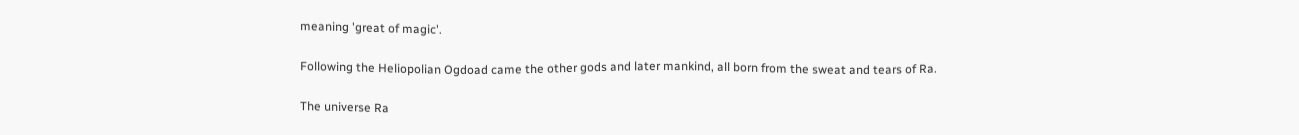meaning 'great of magic'.

Following the Heliopolian Ogdoad came the other gods and later mankind, all born from the sweat and tears of Ra.

The universe Ra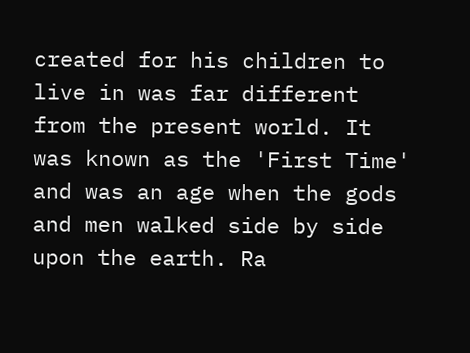created for his children to live in was far different from the present world. It was known as the 'First Time' and was an age when the gods and men walked side by side upon the earth. Ra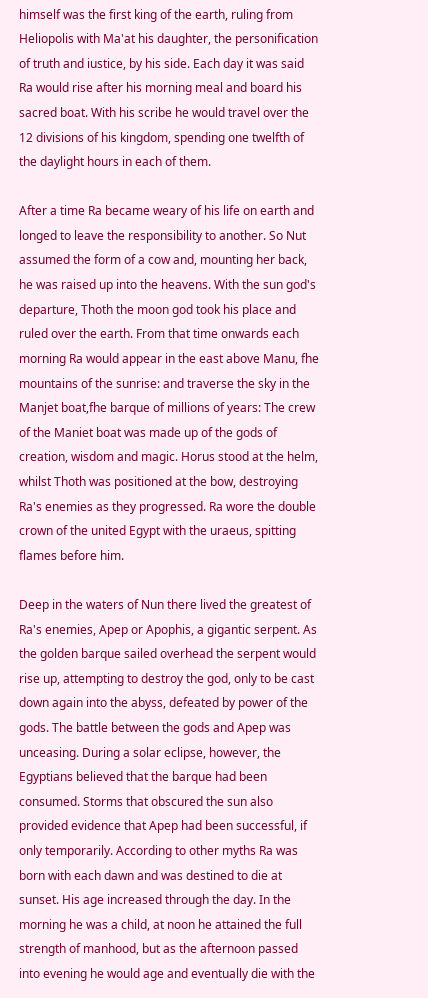himself was the first king of the earth, ruling from Heliopolis with Ma'at his daughter, the personification of truth and iustice, by his side. Each day it was said Ra would rise after his morning meal and board his sacred boat. With his scribe he would travel over the 12 divisions of his kingdom, spending one twelfth of the daylight hours in each of them.

After a time Ra became weary of his life on earth and longed to leave the responsibility to another. So Nut assumed the form of a cow and, mounting her back, he was raised up into the heavens. With the sun god's departure, Thoth the moon god took his place and ruled over the earth. From that time onwards each morning Ra would appear in the east above Manu, fhe mountains of the sunrise: and traverse the sky in the Manjet boat,fhe barque of millions of years: The crew of the Maniet boat was made up of the gods of creation, wisdom and magic. Horus stood at the helm, whilst Thoth was positioned at the bow, destroying Ra's enemies as they progressed. Ra wore the double crown of the united Egypt with the uraeus, spitting flames before him.

Deep in the waters of Nun there lived the greatest of Ra's enemies, Apep or Apophis, a gigantic serpent. As the golden barque sailed overhead the serpent would rise up, attempting to destroy the god, only to be cast down again into the abyss, defeated by power of the gods. The battle between the gods and Apep was unceasing. During a solar eclipse, however, the Egyptians believed that the barque had been consumed. Storms that obscured the sun also provided evidence that Apep had been successful, if only temporarily. According to other myths Ra was born with each dawn and was destined to die at sunset. His age increased through the day. In the morning he was a child, at noon he attained the full strength of manhood, but as the afternoon passed into evening he would age and eventually die with the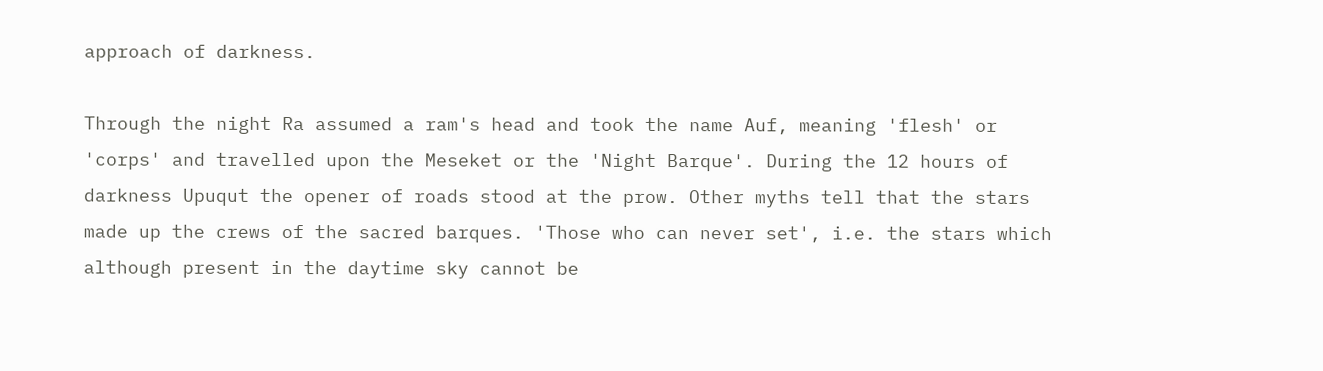approach of darkness.

Through the night Ra assumed a ram's head and took the name Auf, meaning 'flesh' or 'corps' and travelled upon the Meseket or the 'Night Barque'. During the 12 hours of darkness Upuqut the opener of roads stood at the prow. Other myths tell that the stars made up the crews of the sacred barques. 'Those who can never set', i.e. the stars which although present in the daytime sky cannot be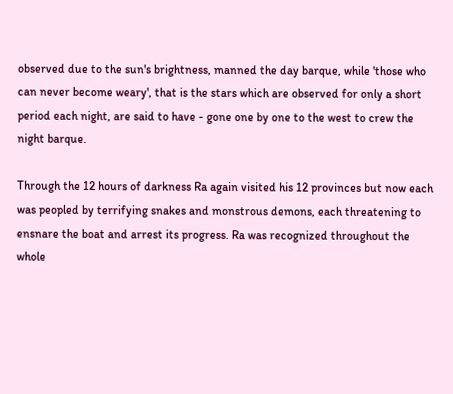observed due to the sun's brightness, manned the day barque, while 'those who can never become weary', that is the stars which are observed for only a short period each night, are said to have - gone one by one to the west to crew the night barque.

Through the 12 hours of darkness Ra again visited his 12 provinces but now each was peopled by terrifying snakes and monstrous demons, each threatening to ensnare the boat and arrest its progress. Ra was recognized throughout the whole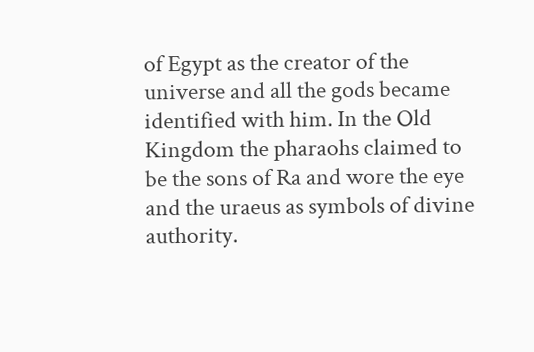of Egypt as the creator of the universe and all the gods became identified with him. In the Old Kingdom the pharaohs claimed to be the sons of Ra and wore the eye and the uraeus as symbols of divine authority.